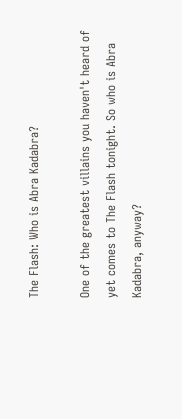The Flash: Who is Abra Kadabra?

One of the greatest villains you haven't heard of yet comes to The Flash tonight. So who is Abra Kadabra, anyway?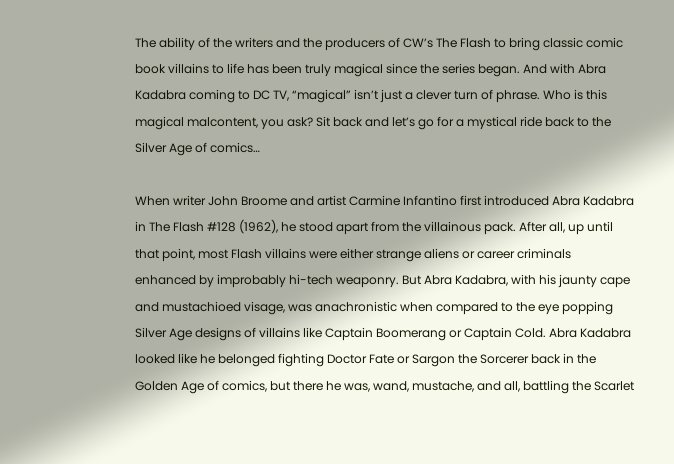The ability of the writers and the producers of CW’s The Flash to bring classic comic book villains to life has been truly magical since the series began. And with Abra Kadabra coming to DC TV, “magical” isn’t just a clever turn of phrase. Who is this magical malcontent, you ask? Sit back and let’s go for a mystical ride back to the Silver Age of comics…

When writer John Broome and artist Carmine Infantino first introduced Abra Kadabra in The Flash #128 (1962), he stood apart from the villainous pack. After all, up until that point, most Flash villains were either strange aliens or career criminals enhanced by improbably hi-tech weaponry. But Abra Kadabra, with his jaunty cape and mustachioed visage, was anachronistic when compared to the eye popping Silver Age designs of villains like Captain Boomerang or Captain Cold. Abra Kadabra looked like he belonged fighting Doctor Fate or Sargon the Sorcerer back in the Golden Age of comics, but there he was, wand, mustache, and all, battling the Scarlet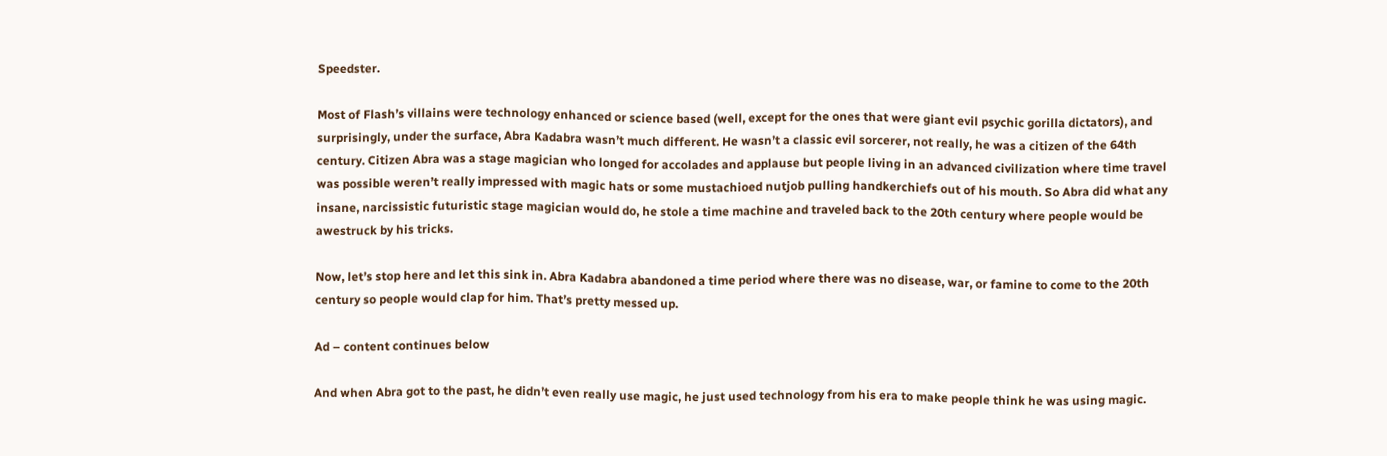Speedster.

Most of Flash’s villains were technology enhanced or science based (well, except for the ones that were giant evil psychic gorilla dictators), and surprisingly, under the surface, Abra Kadabra wasn’t much different. He wasn’t a classic evil sorcerer, not really, he was a citizen of the 64th century. Citizen Abra was a stage magician who longed for accolades and applause but people living in an advanced civilization where time travel was possible weren’t really impressed with magic hats or some mustachioed nutjob pulling handkerchiefs out of his mouth. So Abra did what any insane, narcissistic futuristic stage magician would do, he stole a time machine and traveled back to the 20th century where people would be awestruck by his tricks.

Now, let’s stop here and let this sink in. Abra Kadabra abandoned a time period where there was no disease, war, or famine to come to the 20th century so people would clap for him. That’s pretty messed up.

Ad – content continues below

And when Abra got to the past, he didn’t even really use magic, he just used technology from his era to make people think he was using magic.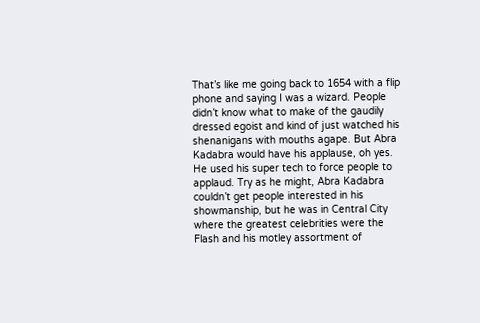That’s like me going back to 1654 with a flip phone and saying I was a wizard. People didn’t know what to make of the gaudily dressed egoist and kind of just watched his shenanigans with mouths agape. But Abra Kadabra would have his applause, oh yes. He used his super tech to force people to applaud. Try as he might, Abra Kadabra couldn’t get people interested in his showmanship, but he was in Central City where the greatest celebrities were the Flash and his motley assortment of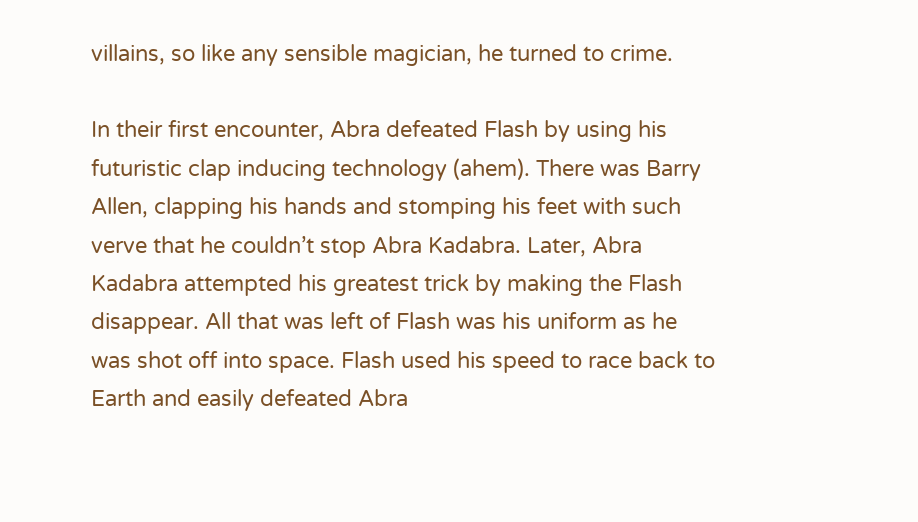villains, so like any sensible magician, he turned to crime.

In their first encounter, Abra defeated Flash by using his futuristic clap inducing technology (ahem). There was Barry Allen, clapping his hands and stomping his feet with such verve that he couldn’t stop Abra Kadabra. Later, Abra Kadabra attempted his greatest trick by making the Flash disappear. All that was left of Flash was his uniform as he was shot off into space. Flash used his speed to race back to Earth and easily defeated Abra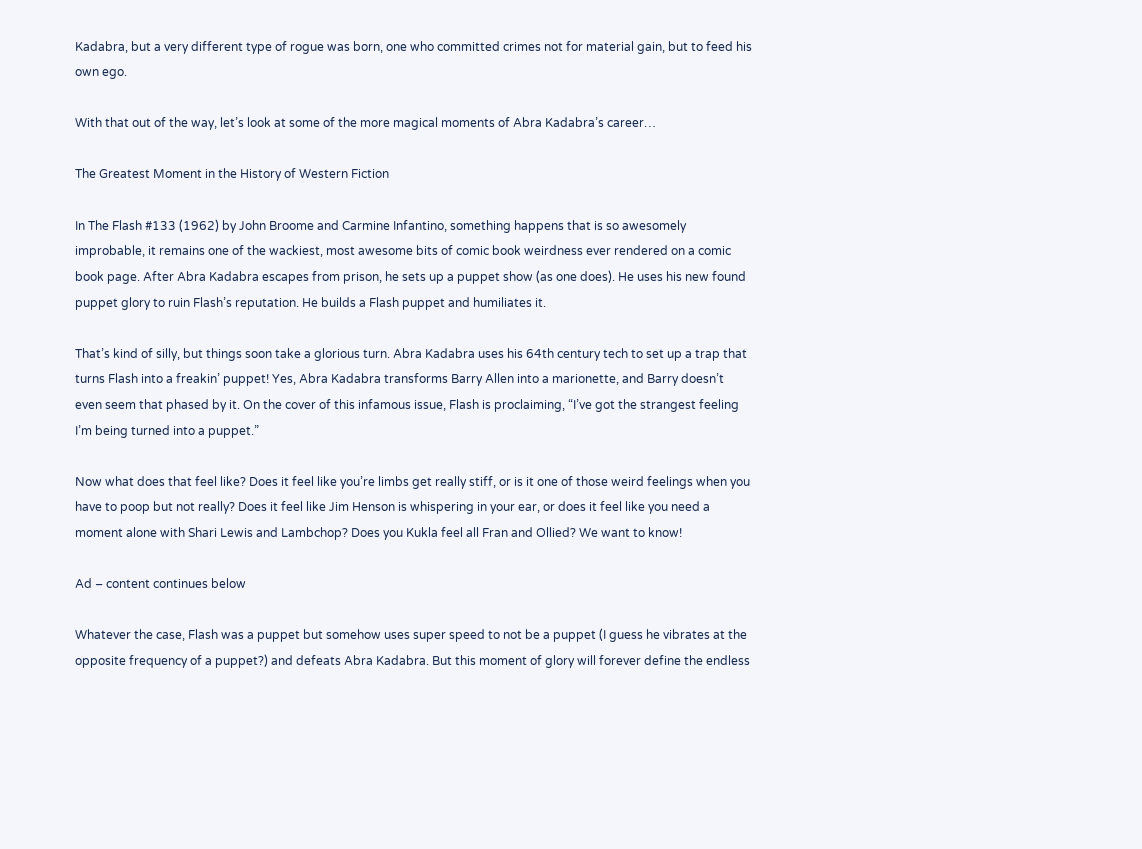Kadabra, but a very different type of rogue was born, one who committed crimes not for material gain, but to feed his own ego.

With that out of the way, let’s look at some of the more magical moments of Abra Kadabra’s career…

The Greatest Moment in the History of Western Fiction

In The Flash #133 (1962) by John Broome and Carmine Infantino, something happens that is so awesomely improbable, it remains one of the wackiest, most awesome bits of comic book weirdness ever rendered on a comic book page. After Abra Kadabra escapes from prison, he sets up a puppet show (as one does). He uses his new found puppet glory to ruin Flash’s reputation. He builds a Flash puppet and humiliates it.

That’s kind of silly, but things soon take a glorious turn. Abra Kadabra uses his 64th century tech to set up a trap that turns Flash into a freakin’ puppet! Yes, Abra Kadabra transforms Barry Allen into a marionette, and Barry doesn’t even seem that phased by it. On the cover of this infamous issue, Flash is proclaiming, “I’ve got the strangest feeling I’m being turned into a puppet.”

Now what does that feel like? Does it feel like you’re limbs get really stiff, or is it one of those weird feelings when you have to poop but not really? Does it feel like Jim Henson is whispering in your ear, or does it feel like you need a moment alone with Shari Lewis and Lambchop? Does you Kukla feel all Fran and Ollied? We want to know!

Ad – content continues below

Whatever the case, Flash was a puppet but somehow uses super speed to not be a puppet (I guess he vibrates at the opposite frequency of a puppet?) and defeats Abra Kadabra. But this moment of glory will forever define the endless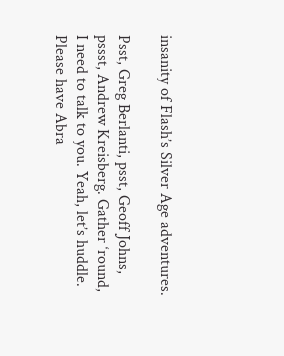insanity of Flash’s Silver Age adventures.

Psst, Greg Berlanti, psst, Geoff Johns, pssst, Andrew Kreisberg. Gather ‘round, I need to talk to you. Yeah, let’s huddle. Please have Abra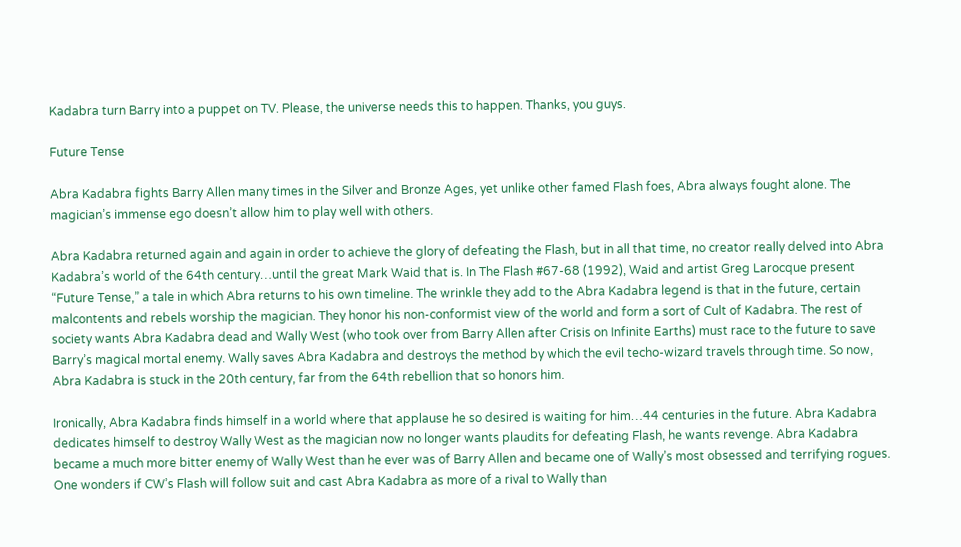Kadabra turn Barry into a puppet on TV. Please, the universe needs this to happen. Thanks, you guys.

Future Tense

Abra Kadabra fights Barry Allen many times in the Silver and Bronze Ages, yet unlike other famed Flash foes, Abra always fought alone. The magician’s immense ego doesn’t allow him to play well with others.

Abra Kadabra returned again and again in order to achieve the glory of defeating the Flash, but in all that time, no creator really delved into Abra Kadabra’s world of the 64th century…until the great Mark Waid that is. In The Flash #67-68 (1992), Waid and artist Greg Larocque present “Future Tense,” a tale in which Abra returns to his own timeline. The wrinkle they add to the Abra Kadabra legend is that in the future, certain malcontents and rebels worship the magician. They honor his non-conformist view of the world and form a sort of Cult of Kadabra. The rest of society wants Abra Kadabra dead and Wally West (who took over from Barry Allen after Crisis on Infinite Earths) must race to the future to save Barry’s magical mortal enemy. Wally saves Abra Kadabra and destroys the method by which the evil techo-wizard travels through time. So now, Abra Kadabra is stuck in the 20th century, far from the 64th rebellion that so honors him.

Ironically, Abra Kadabra finds himself in a world where that applause he so desired is waiting for him…44 centuries in the future. Abra Kadabra dedicates himself to destroy Wally West as the magician now no longer wants plaudits for defeating Flash, he wants revenge. Abra Kadabra became a much more bitter enemy of Wally West than he ever was of Barry Allen and became one of Wally’s most obsessed and terrifying rogues. One wonders if CW’s Flash will follow suit and cast Abra Kadabra as more of a rival to Wally than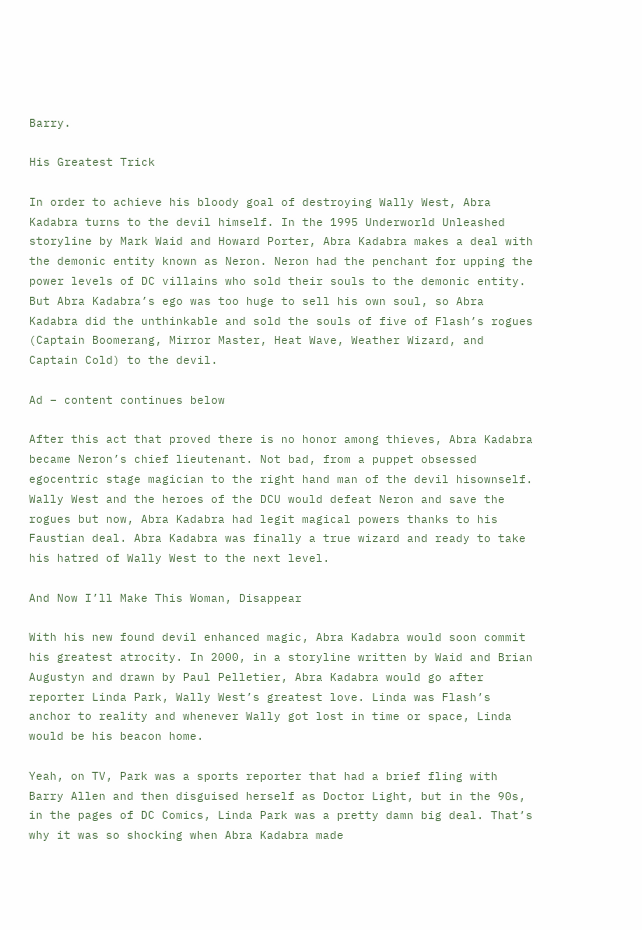Barry.

His Greatest Trick

In order to achieve his bloody goal of destroying Wally West, Abra Kadabra turns to the devil himself. In the 1995 Underworld Unleashed storyline by Mark Waid and Howard Porter, Abra Kadabra makes a deal with the demonic entity known as Neron. Neron had the penchant for upping the power levels of DC villains who sold their souls to the demonic entity. But Abra Kadabra’s ego was too huge to sell his own soul, so Abra Kadabra did the unthinkable and sold the souls of five of Flash’s rogues (Captain Boomerang, Mirror Master, Heat Wave, Weather Wizard, and Captain Cold) to the devil.

Ad – content continues below

After this act that proved there is no honor among thieves, Abra Kadabra became Neron’s chief lieutenant. Not bad, from a puppet obsessed egocentric stage magician to the right hand man of the devil hisownself. Wally West and the heroes of the DCU would defeat Neron and save the rogues but now, Abra Kadabra had legit magical powers thanks to his Faustian deal. Abra Kadabra was finally a true wizard and ready to take his hatred of Wally West to the next level.

And Now I’ll Make This Woman, Disappear

With his new found devil enhanced magic, Abra Kadabra would soon commit his greatest atrocity. In 2000, in a storyline written by Waid and Brian Augustyn and drawn by Paul Pelletier, Abra Kadabra would go after reporter Linda Park, Wally West’s greatest love. Linda was Flash’s anchor to reality and whenever Wally got lost in time or space, Linda would be his beacon home.

Yeah, on TV, Park was a sports reporter that had a brief fling with Barry Allen and then disguised herself as Doctor Light, but in the 90s, in the pages of DC Comics, Linda Park was a pretty damn big deal. That’s why it was so shocking when Abra Kadabra made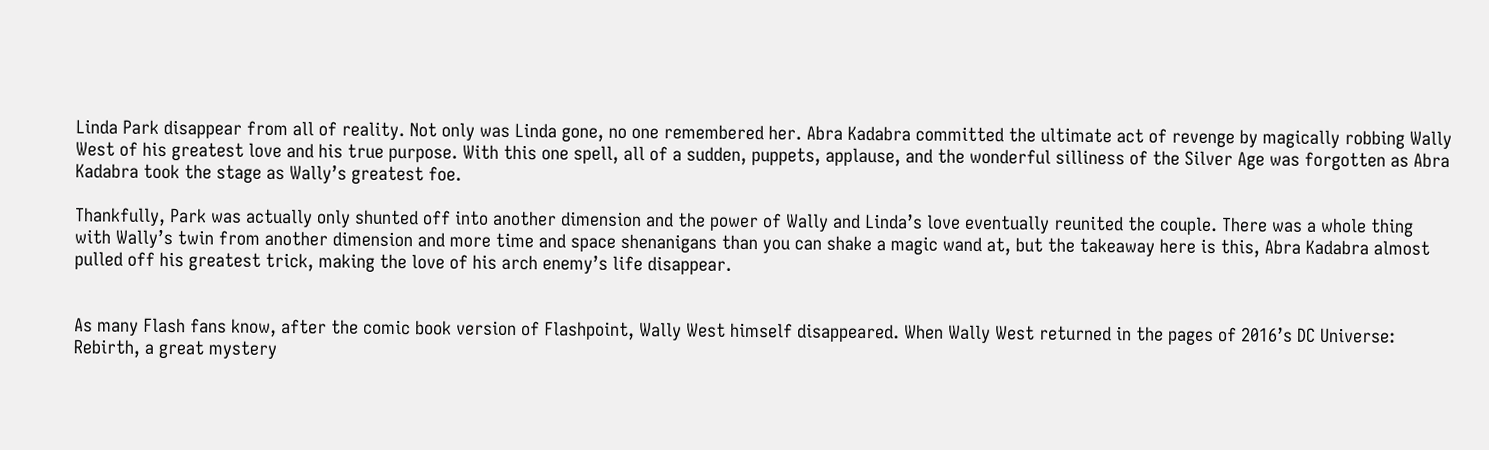Linda Park disappear from all of reality. Not only was Linda gone, no one remembered her. Abra Kadabra committed the ultimate act of revenge by magically robbing Wally West of his greatest love and his true purpose. With this one spell, all of a sudden, puppets, applause, and the wonderful silliness of the Silver Age was forgotten as Abra Kadabra took the stage as Wally’s greatest foe.

Thankfully, Park was actually only shunted off into another dimension and the power of Wally and Linda’s love eventually reunited the couple. There was a whole thing with Wally’s twin from another dimension and more time and space shenanigans than you can shake a magic wand at, but the takeaway here is this, Abra Kadabra almost pulled off his greatest trick, making the love of his arch enemy’s life disappear.


As many Flash fans know, after the comic book version of Flashpoint, Wally West himself disappeared. When Wally West returned in the pages of 2016’s DC Universe: Rebirth, a great mystery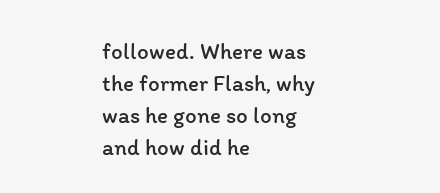followed. Where was the former Flash, why was he gone so long and how did he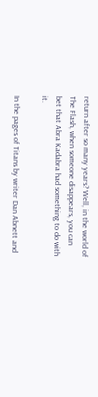return after so many years? Well, in the world of The Flash, when someone disappears, you can bet that Abra Kadabra had something to do with it.

In the pages of Titans by writer Dan Abnett and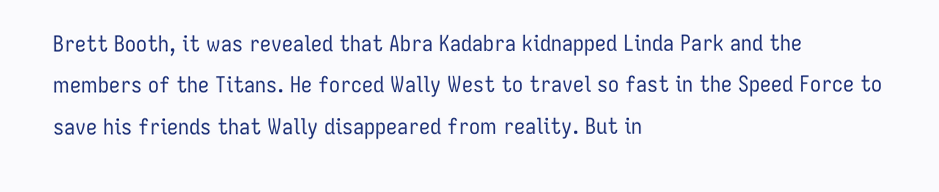Brett Booth, it was revealed that Abra Kadabra kidnapped Linda Park and the members of the Titans. He forced Wally West to travel so fast in the Speed Force to save his friends that Wally disappeared from reality. But in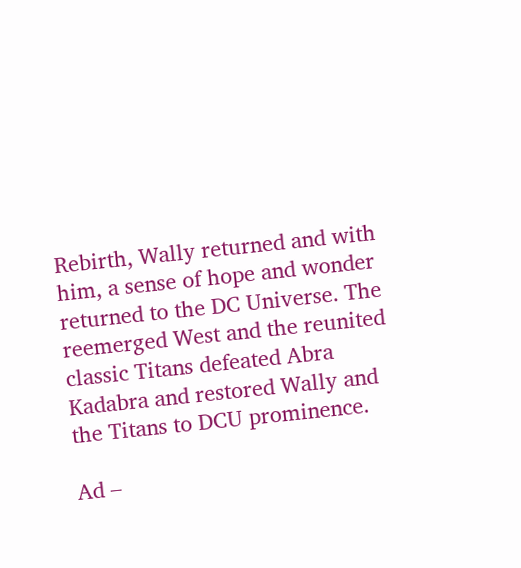Rebirth, Wally returned and with him, a sense of hope and wonder returned to the DC Universe. The reemerged West and the reunited classic Titans defeated Abra Kadabra and restored Wally and the Titans to DCU prominence.

Ad –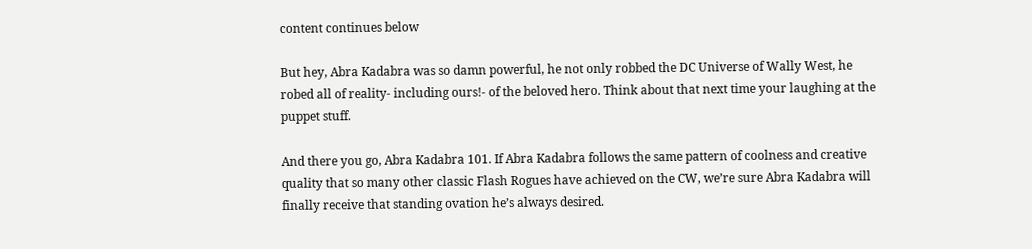content continues below

But hey, Abra Kadabra was so damn powerful, he not only robbed the DC Universe of Wally West, he robed all of reality- including ours!- of the beloved hero. Think about that next time your laughing at the puppet stuff.

And there you go, Abra Kadabra 101. If Abra Kadabra follows the same pattern of coolness and creative quality that so many other classic Flash Rogues have achieved on the CW, we’re sure Abra Kadabra will finally receive that standing ovation he’s always desired.